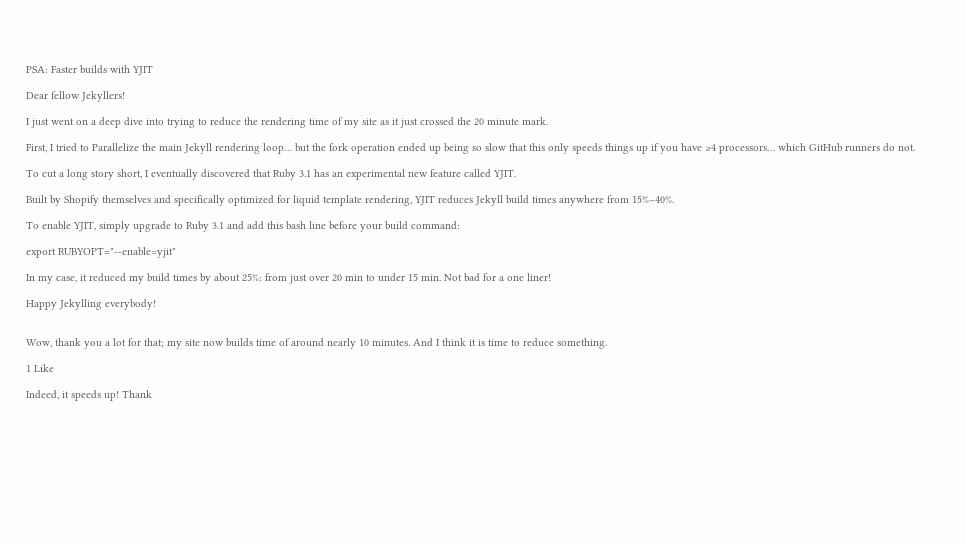PSA: Faster builds with YJIT

Dear fellow Jekyllers!

I just went on a deep dive into trying to reduce the rendering time of my site as it just crossed the 20 minute mark.

First, I tried to Parallelize the main Jekyll rendering loop… but the fork operation ended up being so slow that this only speeds things up if you have ≥4 processors… which GitHub runners do not.

To cut a long story short, I eventually discovered that Ruby 3.1 has an experimental new feature called YJIT.

Built by Shopify themselves and specifically optimized for liquid template rendering, YJIT reduces Jekyll build times anywhere from 15%–40%.

To enable YJIT, simply upgrade to Ruby 3.1 and add this bash line before your build command:

export RUBYOPT="--enable=yjit"

In my case, it reduced my build times by about 25%: from just over 20 min to under 15 min. Not bad for a one liner!

Happy Jekylling everybody!


Wow, thank you a lot for that; my site now builds time of around nearly 10 minutes. And I think it is time to reduce something.

1 Like

Indeed, it speeds up! Thank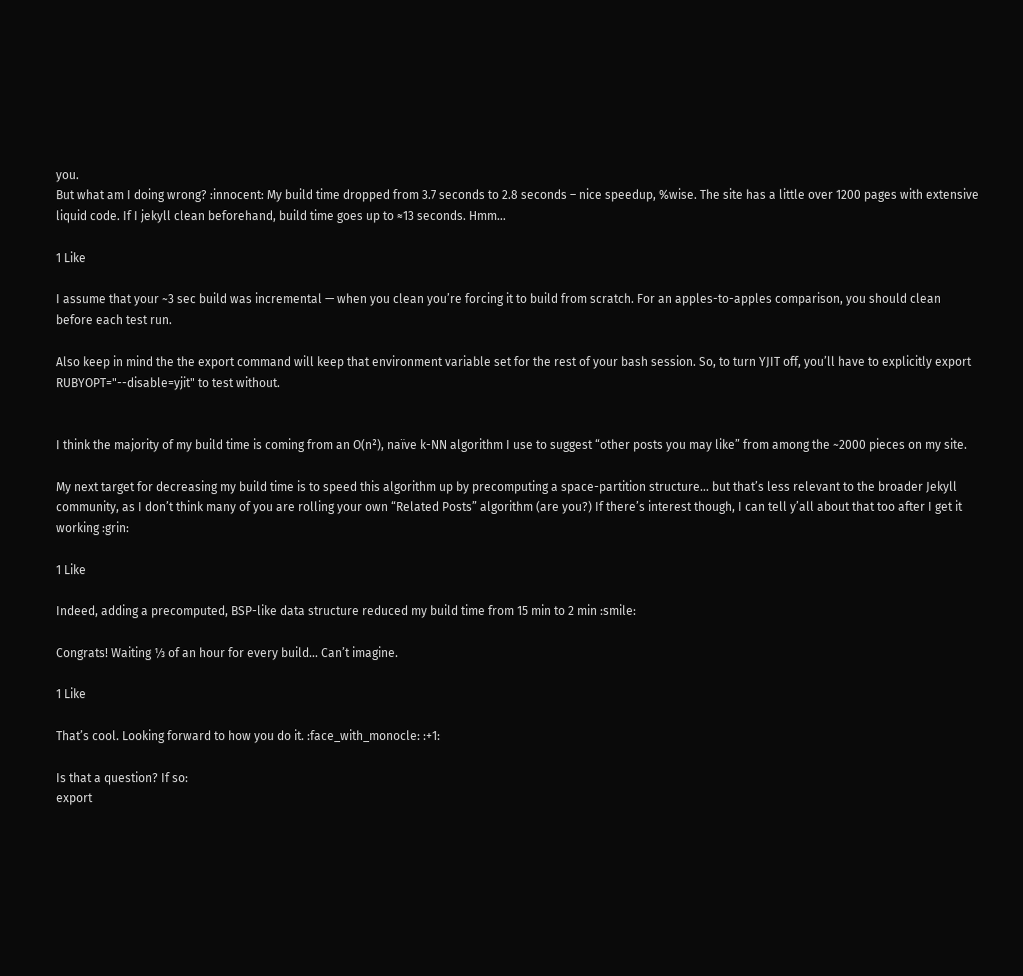you.
But what am I doing wrong? :innocent: My build time dropped from 3.7 seconds to 2.8 seconds – nice speedup, %wise. The site has a little over 1200 pages with extensive liquid code. If I jekyll clean beforehand, build time goes up to ≈13 seconds. Hmm…

1 Like

I assume that your ~3 sec build was incremental — when you clean you’re forcing it to build from scratch. For an apples-to-apples comparison, you should clean before each test run.

Also keep in mind the the export command will keep that environment variable set for the rest of your bash session. So, to turn YJIT off, you’ll have to explicitly export RUBYOPT="--disable=yjit" to test without.


I think the majority of my build time is coming from an O(n²), naïve k-NN algorithm I use to suggest “other posts you may like” from among the ~2000 pieces on my site.

My next target for decreasing my build time is to speed this algorithm up by precomputing a space-partition structure… but that’s less relevant to the broader Jekyll community, as I don’t think many of you are rolling your own “Related Posts” algorithm (are you?) If there’s interest though, I can tell y’all about that too after I get it working :grin:

1 Like

Indeed, adding a precomputed, BSP-like data structure reduced my build time from 15 min to 2 min :smile:

Congrats! Waiting ⅓ of an hour for every build… Can’t imagine.

1 Like

That’s cool. Looking forward to how you do it. :face_with_monocle: :+1:

Is that a question? If so:
export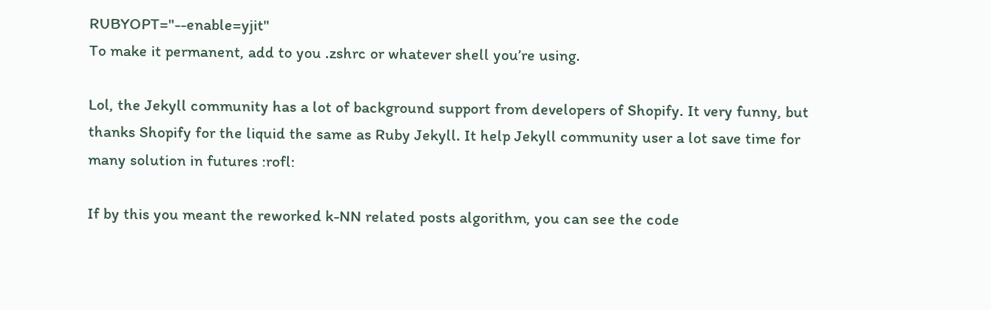RUBYOPT="--enable=yjit"
To make it permanent, add to you .zshrc or whatever shell you’re using.

Lol, the Jekyll community has a lot of background support from developers of Shopify. It very funny, but thanks Shopify for the liquid the same as Ruby Jekyll. It help Jekyll community user a lot save time for many solution in futures :rofl:

If by this you meant the reworked k-NN related posts algorithm, you can see the code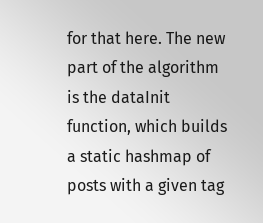for that here. The new part of the algorithm is the dataInit function, which builds a static hashmap of posts with a given tag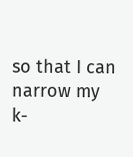so that I can narrow my k-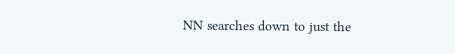NN searches down to just the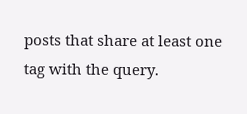posts that share at least one tag with the query.